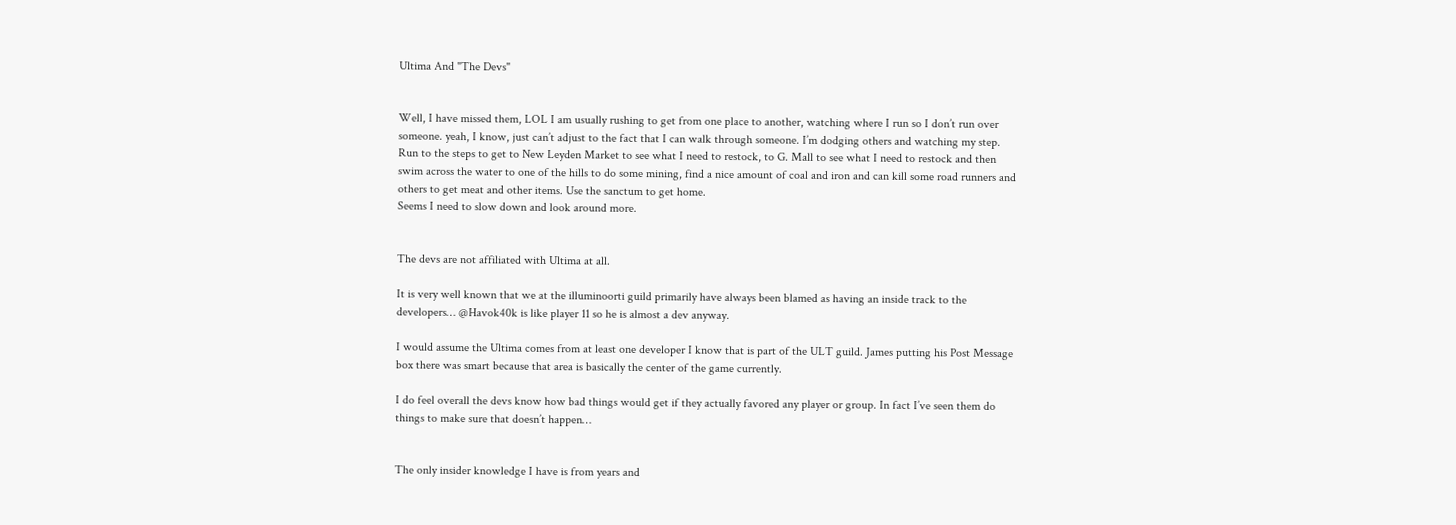Ultima And "The Devs"


Well, I have missed them, LOL I am usually rushing to get from one place to another, watching where I run so I don’t run over someone. yeah, I know, just can’t adjust to the fact that I can walk through someone. I’m dodging others and watching my step.
Run to the steps to get to New Leyden Market to see what I need to restock, to G. Mall to see what I need to restock and then swim across the water to one of the hills to do some mining, find a nice amount of coal and iron and can kill some road runners and others to get meat and other items. Use the sanctum to get home.
Seems I need to slow down and look around more.


The devs are not affiliated with Ultima at all.

It is very well known that we at the illuminoorti guild primarily have always been blamed as having an inside track to the developers… @Havok40k is like player 11 so he is almost a dev anyway.

I would assume the Ultima comes from at least one developer I know that is part of the ULT guild. James putting his Post Message box there was smart because that area is basically the center of the game currently.

I do feel overall the devs know how bad things would get if they actually favored any player or group. In fact I’ve seen them do things to make sure that doesn’t happen…


The only insider knowledge I have is from years and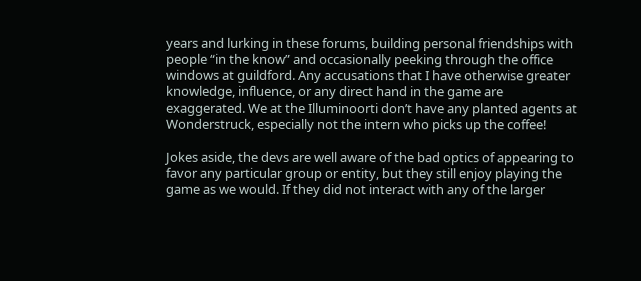years and lurking in these forums, building personal friendships with people “in the know” and occasionally peeking through the office windows at guildford. Any accusations that I have otherwise greater knowledge, influence, or any direct hand in the game are exaggerated. We at the Illuminoorti don’t have any planted agents at Wonderstruck, especially not the intern who picks up the coffee!

Jokes aside, the devs are well aware of the bad optics of appearing to favor any particular group or entity, but they still enjoy playing the game as we would. If they did not interact with any of the larger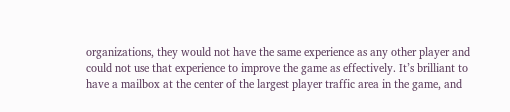organizations, they would not have the same experience as any other player and could not use that experience to improve the game as effectively. It’s brilliant to have a mailbox at the center of the largest player traffic area in the game, and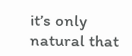it’s only natural that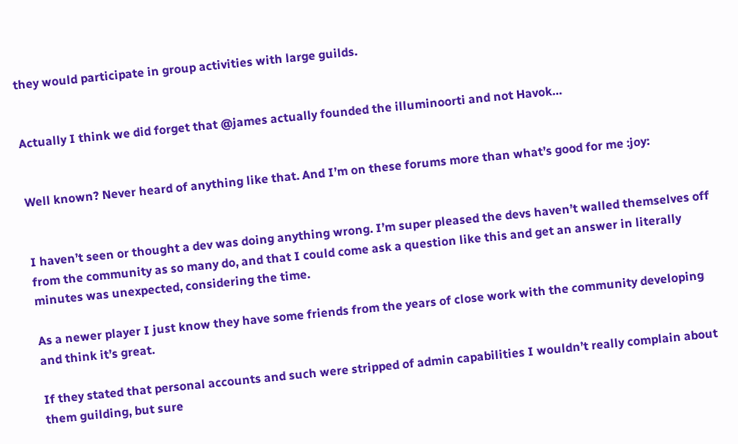they would participate in group activities with large guilds.


Actually I think we did forget that @james actually founded the illuminoorti and not Havok…


Well known? Never heard of anything like that. And I’m on these forums more than what’s good for me :joy:


I haven’t seen or thought a dev was doing anything wrong. I’m super pleased the devs haven’t walled themselves off from the community as so many do, and that I could come ask a question like this and get an answer in literally minutes was unexpected, considering the time.

As a newer player I just know they have some friends from the years of close work with the community developing and think it’s great.

If they stated that personal accounts and such were stripped of admin capabilities I wouldn’t really complain about them guilding, but sure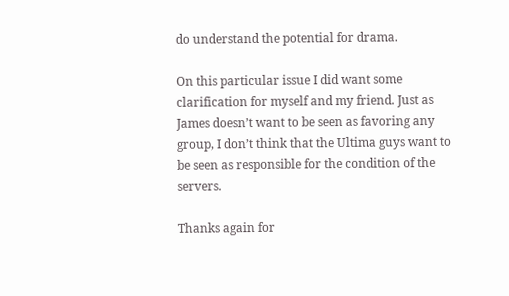do understand the potential for drama.

On this particular issue I did want some clarification for myself and my friend. Just as James doesn’t want to be seen as favoring any group, I don’t think that the Ultima guys want to be seen as responsible for the condition of the servers.

Thanks again for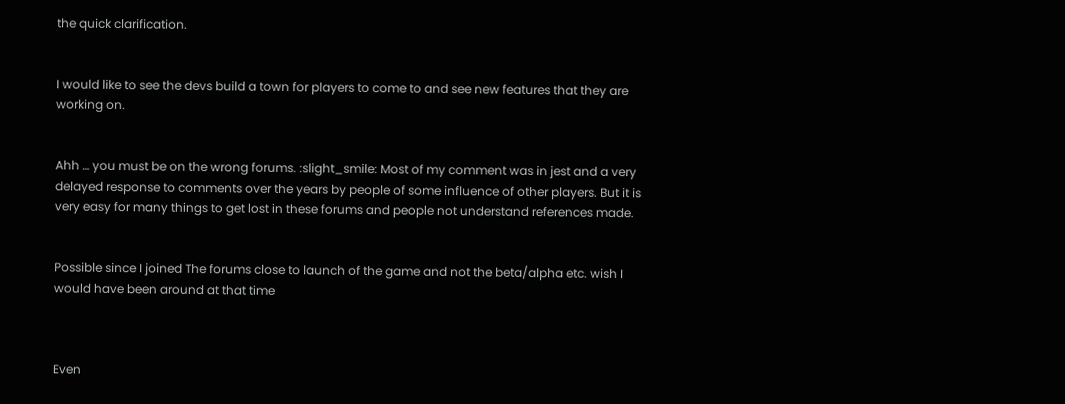the quick clarification.


I would like to see the devs build a town for players to come to and see new features that they are working on.


Ahh … you must be on the wrong forums. :slight_smile: Most of my comment was in jest and a very delayed response to comments over the years by people of some influence of other players. But it is very easy for many things to get lost in these forums and people not understand references made.


Possible since I joined The forums close to launch of the game and not the beta/alpha etc. wish I would have been around at that time



Even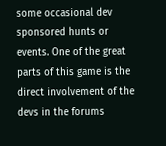some occasional dev sponsored hunts or events. One of the great parts of this game is the direct involvement of the devs in the forums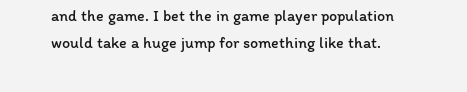and the game. I bet the in game player population would take a huge jump for something like that.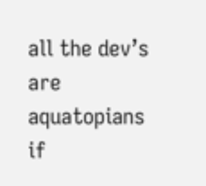all the dev’s are aquatopians if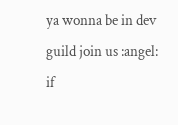ya wonna be in dev guild join us :angel:
if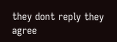they dont reply they agree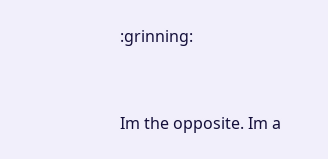:grinning:


Im the opposite. Im a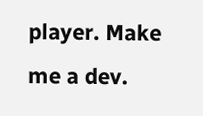player. Make me a dev.